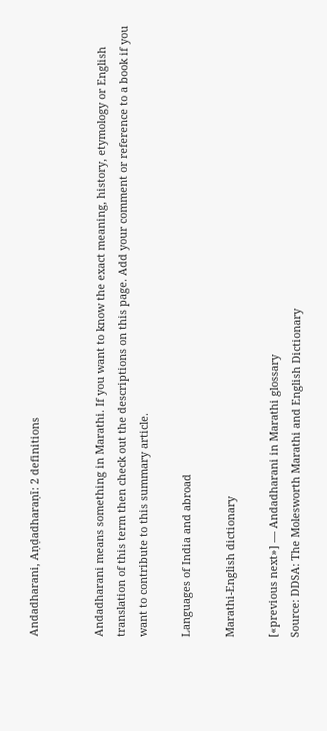Andadharani, Aṇḍadharaṇī: 2 definitions


Andadharani means something in Marathi. If you want to know the exact meaning, history, etymology or English translation of this term then check out the descriptions on this page. Add your comment or reference to a book if you want to contribute to this summary article.

Languages of India and abroad

Marathi-English dictionary

[«previous next»] — Andadharani in Marathi glossary
Source: DDSA: The Molesworth Marathi and English Dictionary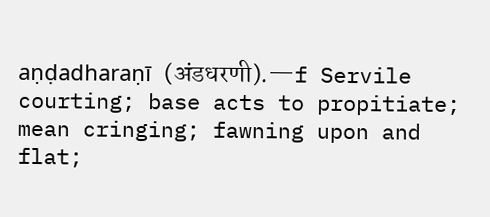aṇḍadharaṇī (अंडधरणी).—f Servile courting; base acts to propitiate; mean cringing; fawning upon and flat;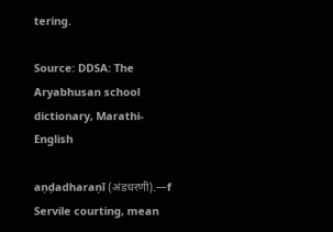tering.

Source: DDSA: The Aryabhusan school dictionary, Marathi-English

aṇḍadharaṇī (अंडधरणी).—f Servile courting, mean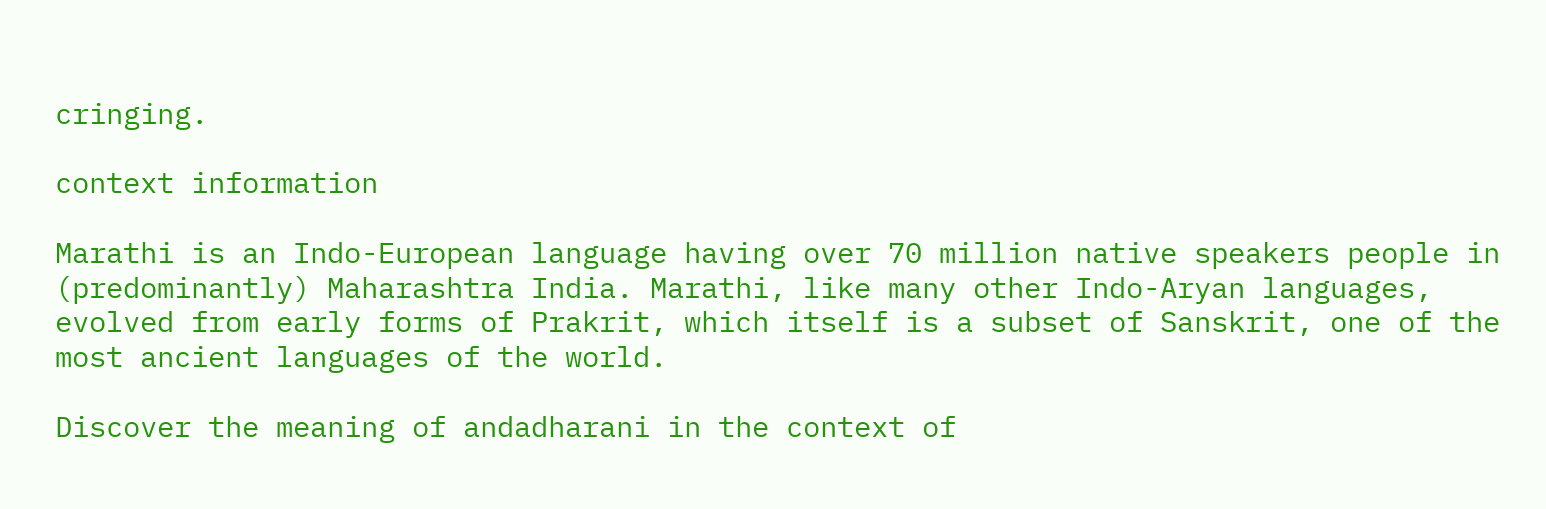cringing.

context information

Marathi is an Indo-European language having over 70 million native speakers people in (predominantly) Maharashtra India. Marathi, like many other Indo-Aryan languages, evolved from early forms of Prakrit, which itself is a subset of Sanskrit, one of the most ancient languages of the world.

Discover the meaning of andadharani in the context of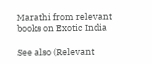Marathi from relevant books on Exotic India

See also (Relevant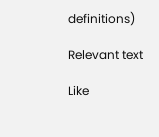definitions)

Relevant text

Like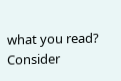what you read? Consider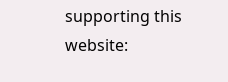supporting this website: